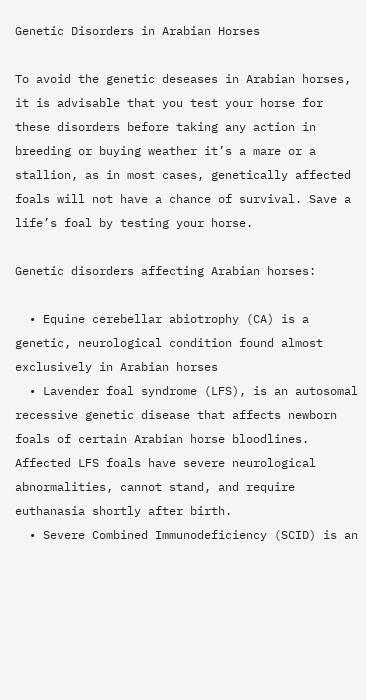Genetic Disorders in Arabian Horses

To avoid the genetic deseases in Arabian horses, it is advisable that you test your horse for these disorders before taking any action in breeding or buying weather it’s a mare or a stallion, as in most cases, genetically affected foals will not have a chance of survival. Save a life’s foal by testing your horse.

Genetic disorders affecting Arabian horses:

  • Equine cerebellar abiotrophy (CA) is a genetic, neurological condition found almost exclusively in Arabian horses
  • Lavender foal syndrome (LFS), is an autosomal recessive genetic disease that affects newborn foals of certain Arabian horse bloodlines. Affected LFS foals have severe neurological abnormalities, cannot stand, and require euthanasia shortly after birth.
  • Severe Combined Immunodeficiency (SCID) is an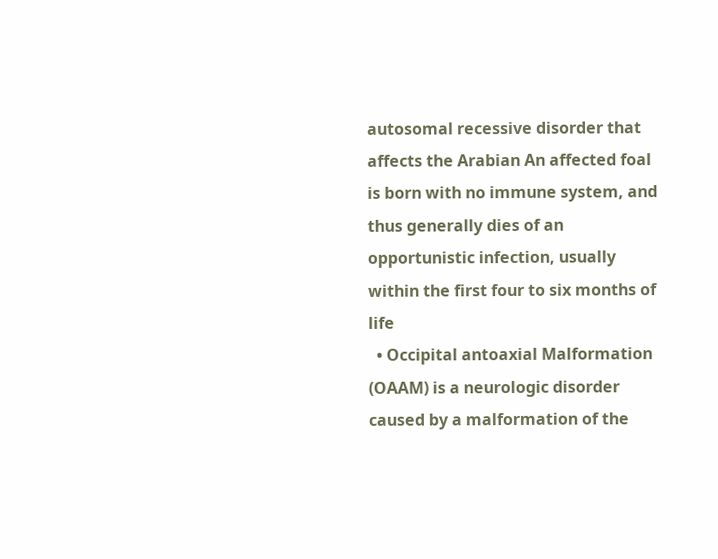autosomal recessive disorder that affects the Arabian An affected foal is born with no immune system, and thus generally dies of an opportunistic infection, usually within the first four to six months of life
  • Occipital antoaxial Malformation (OAAM) is a neurologic disorder caused by a malformation of the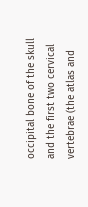occipital bone of the skull and the first two cervical vertebrae (the atlas and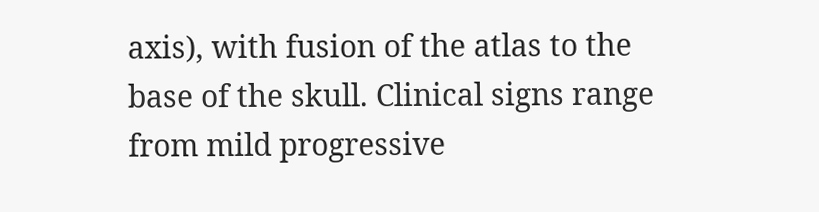axis), with fusion of the atlas to the base of the skull. Clinical signs range from mild progressive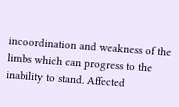incoordination and weakness of the limbs which can progress to the inability to stand. Affected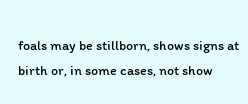foals may be stillborn, shows signs at birth or, in some cases, not show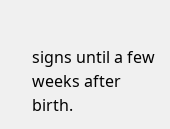signs until a few weeks after birth.